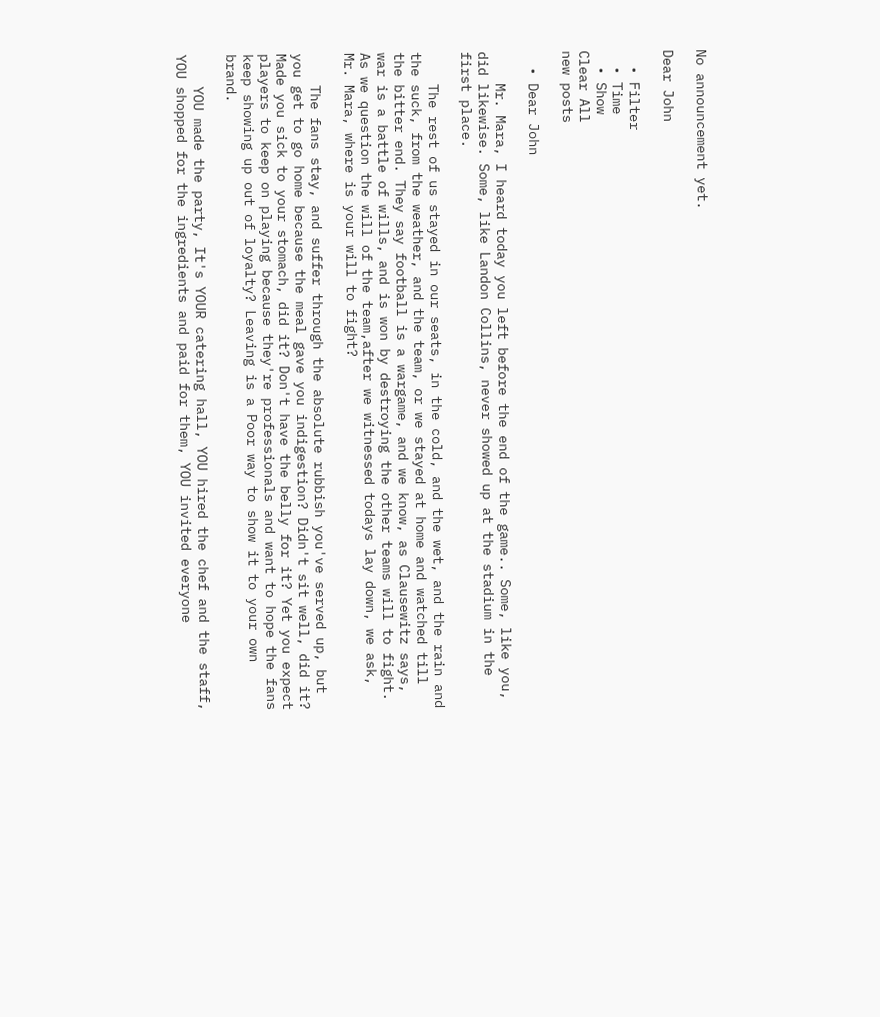No announcement yet.

Dear John

  • Filter
  • Time
  • Show
Clear All
new posts

  • Dear John

    Mr. Mara, I heard today you left before the end of the game.. Some, like you, did likewise. Some, like Landon Collins, never showed up at the stadium in the first place.

    The rest of us stayed in our seats, in the cold, and the wet, and the rain and the suck, from the weather, and the team, or we stayed at home and watched till the bitter end. They say football is a wargame, and we know, as Clausewitz says, war is a battle of wills, and is won by destroying the other teams will to fight. As we question the will of the team,after we witnessed todays lay down, we ask, Mr. Mara, where is your will to fight?

    The fans stay, and suffer through the absolute rubbish you've served up, but you get to go home because the meal gave you indigestion? Didn't sit well, did it? Made you sick to your stomach, did it? Don't have the belly for it? Yet you expect players to keep on playing because they're professionals and want to hope the fans keep showing up out of loyalty? Leaving is a Poor way to show it to your own brand.

    YOU made the party, It's YOUR catering hall, YOU hired the chef and the staff, YOU shopped for the ingredients and paid for them, YOU invited everyone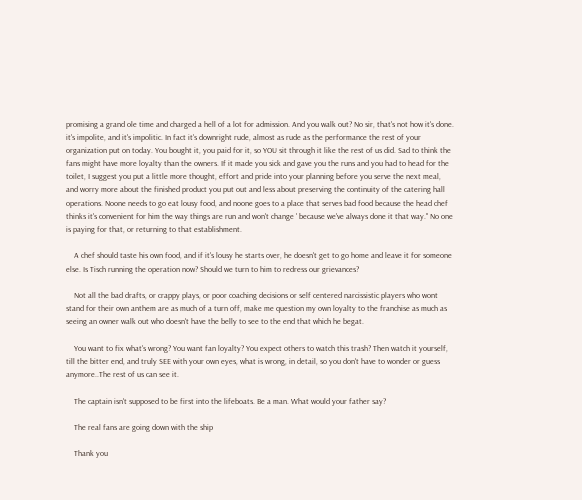promising a grand ole time and charged a hell of a lot for admission. And you walk out? No sir, that's not how it's done. it's impolite, and it's impolitic. In fact it's downright rude, almost as rude as the performance the rest of your organization put on today. You bought it, you paid for it, so YOU sit through it like the rest of us did. Sad to think the fans might have more loyalty than the owners. If it made you sick and gave you the runs and you had to head for the toilet, I suggest you put a little more thought, effort and pride into your planning before you serve the next meal, and worry more about the finished product you put out and less about preserving the continuity of the catering hall operations. Noone needs to go eat lousy food, and noone goes to a place that serves bad food because the head chef thinks it's convenient for him the way things are run and won't change ' because we've always done it that way." No one is paying for that, or returning to that establishment.

    A chef should taste his own food, and if it's lousy he starts over, he doesn't get to go home and leave it for someone else. Is Tisch running the operation now? Should we turn to him to redress our grievances?

    Not all the bad drafts, or crappy plays, or poor coaching decisions or self centered narcissistic players who wont stand for their own anthem are as much of a turn off, make me question my own loyalty to the franchise as much as seeing an owner walk out who doesn't have the belly to see to the end that which he begat.

    You want to fix what's wrong? You want fan loyalty? You expect others to watch this trash? Then watch it yourself, till the bitter end, and truly SEE with your own eyes, what is wrong, in detail, so you don't have to wonder or guess anymore..The rest of us can see it.

    The captain isn't supposed to be first into the lifeboats. Be a man. What would your father say?

    The real fans are going down with the ship

    Thank you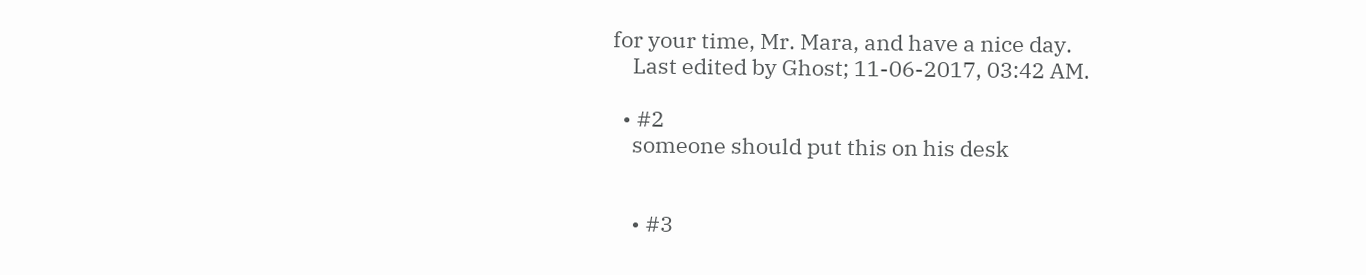for your time, Mr. Mara, and have a nice day.
    Last edited by Ghost; 11-06-2017, 03:42 AM.

  • #2
    someone should put this on his desk


    • #3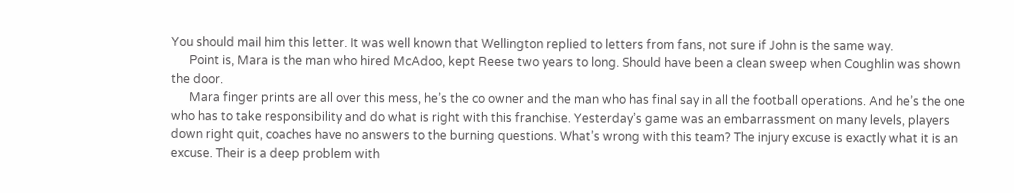You should mail him this letter. It was well known that Wellington replied to letters from fans, not sure if John is the same way.
      Point is, Mara is the man who hired McAdoo, kept Reese two years to long. Should have been a clean sweep when Coughlin was shown the door.
      Mara finger prints are all over this mess, he’s the co owner and the man who has final say in all the football operations. And he’s the one who has to take responsibility and do what is right with this franchise. Yesterday’s game was an embarrassment on many levels, players down right quit, coaches have no answers to the burning questions. What’s wrong with this team? The injury excuse is exactly what it is an excuse. Their is a deep problem with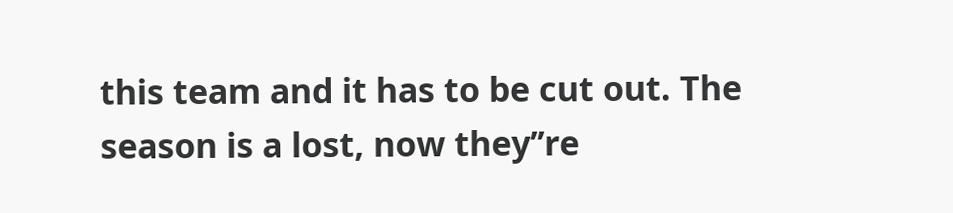this team and it has to be cut out. The season is a lost, now they’’re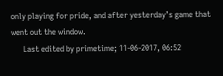only playing for pride, and after yesterday’s game that went out the window.
      Last edited by primetime; 11-06-2017, 06:52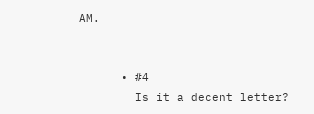AM.


      • #4
        Is it a decent letter?